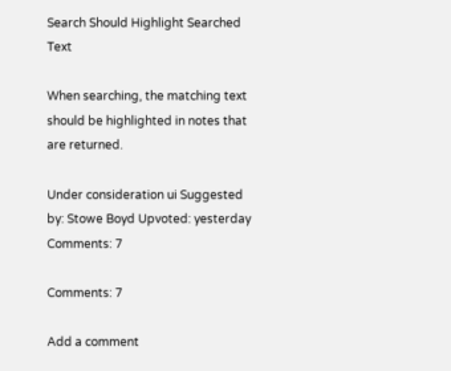Search Should Highlight Searched Text

When searching, the matching text should be highlighted in notes that are returned.

Under consideration ui Suggested by: Stowe Boyd Upvoted: yesterday Comments: 7

Comments: 7

Add a comment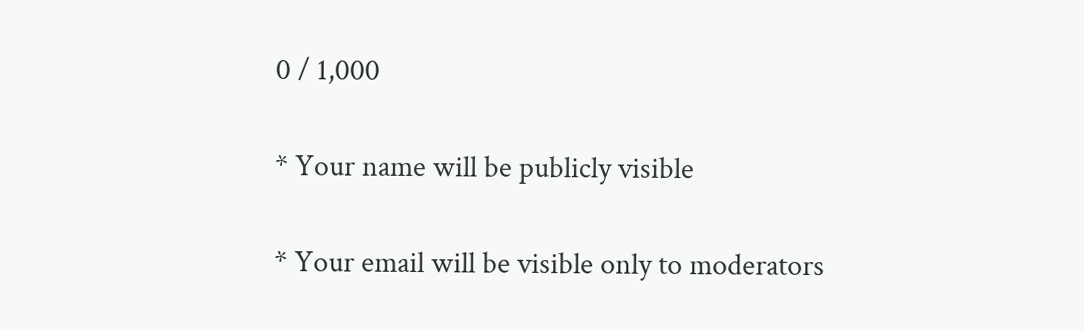0 / 1,000

* Your name will be publicly visible

* Your email will be visible only to moderators